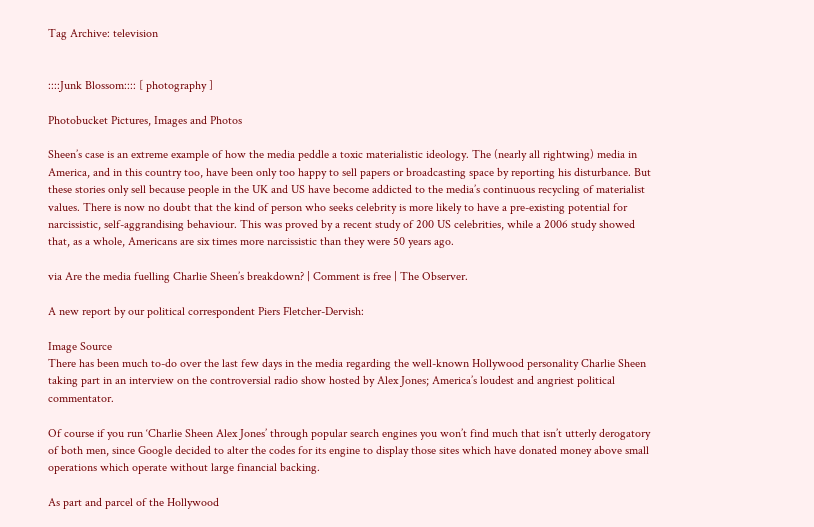Tag Archive: television


::::Junk Blossom:::: [ photography ]

Photobucket Pictures, Images and Photos

Sheen’s case is an extreme example of how the media peddle a toxic materialistic ideology. The (nearly all rightwing) media in America, and in this country too, have been only too happy to sell papers or broadcasting space by reporting his disturbance. But these stories only sell because people in the UK and US have become addicted to the media’s continuous recycling of materialist values. There is now no doubt that the kind of person who seeks celebrity is more likely to have a pre-existing potential for narcissistic, self-aggrandising behaviour. This was proved by a recent study of 200 US celebrities, while a 2006 study showed that, as a whole, Americans are six times more narcissistic than they were 50 years ago.

via Are the media fuelling Charlie Sheen’s breakdown? | Comment is free | The Observer.

A new report by our political correspondent Piers Fletcher-Dervish:

Image Source
There has been much to-do over the last few days in the media regarding the well-known Hollywood personality Charlie Sheen taking part in an interview on the controversial radio show hosted by Alex Jones; America’s loudest and angriest political commentator.

Of course if you run ‘Charlie Sheen Alex Jones’ through popular search engines you won’t find much that isn’t utterly derogatory of both men, since Google decided to alter the codes for its engine to display those sites which have donated money above small operations which operate without large financial backing.

As part and parcel of the Hollywood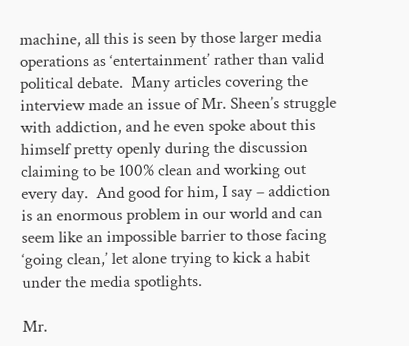machine, all this is seen by those larger media operations as ‘entertainment’ rather than valid political debate.  Many articles covering the interview made an issue of Mr. Sheen’s struggle with addiction, and he even spoke about this himself pretty openly during the discussion claiming to be 100% clean and working out every day.  And good for him, I say – addiction is an enormous problem in our world and can seem like an impossible barrier to those facing ‘going clean,’ let alone trying to kick a habit under the media spotlights.

Mr.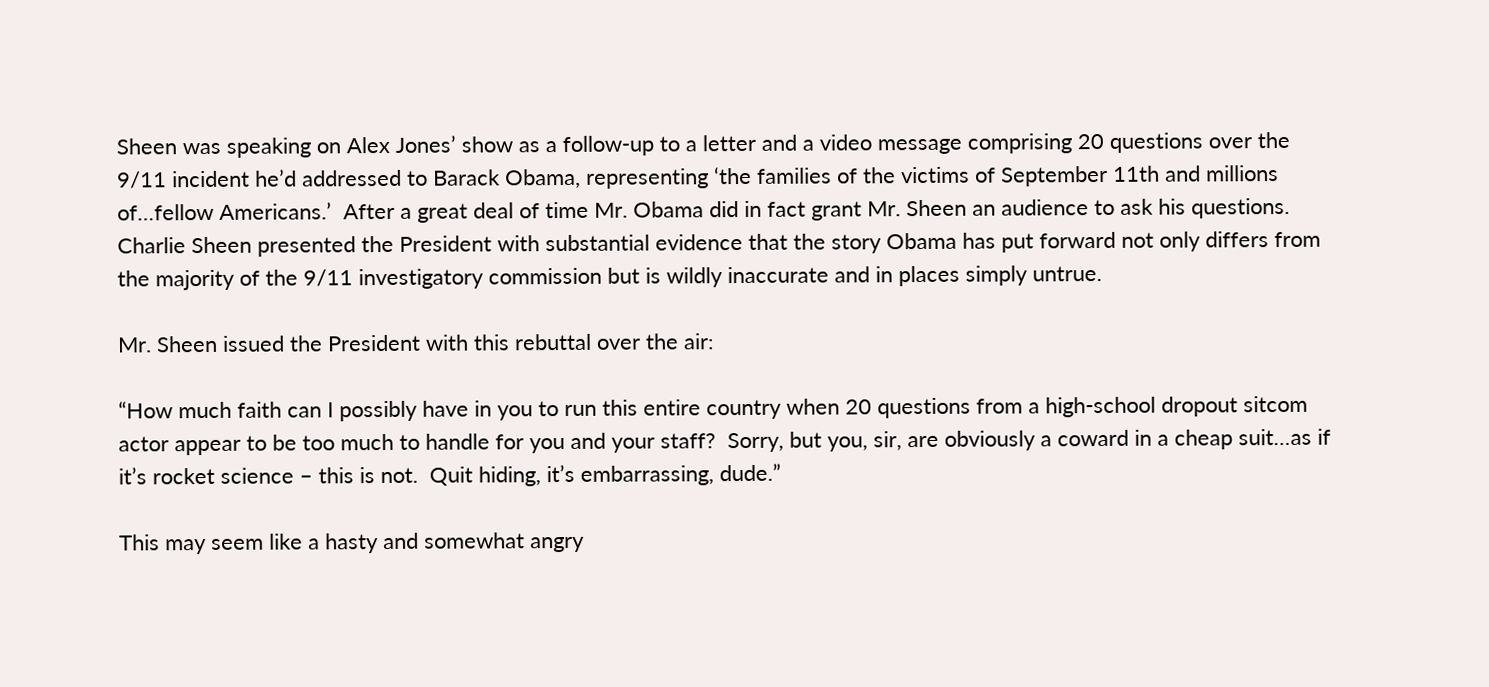Sheen was speaking on Alex Jones’ show as a follow-up to a letter and a video message comprising 20 questions over the 9/11 incident he’d addressed to Barack Obama, representing ‘the families of the victims of September 11th and millions of…fellow Americans.’  After a great deal of time Mr. Obama did in fact grant Mr. Sheen an audience to ask his questions.  Charlie Sheen presented the President with substantial evidence that the story Obama has put forward not only differs from the majority of the 9/11 investigatory commission but is wildly inaccurate and in places simply untrue.

Mr. Sheen issued the President with this rebuttal over the air:

“How much faith can I possibly have in you to run this entire country when 20 questions from a high-school dropout sitcom actor appear to be too much to handle for you and your staff?  Sorry, but you, sir, are obviously a coward in a cheap suit…as if it’s rocket science – this is not.  Quit hiding, it’s embarrassing, dude.”

This may seem like a hasty and somewhat angry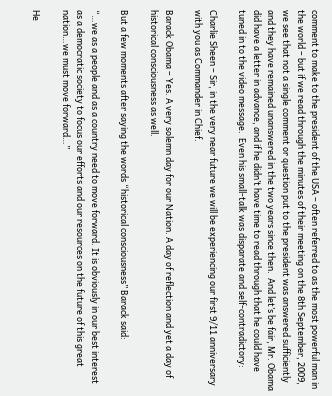comment to make to the president of the USA – often referred to as the most powerful man in the world – but if we read through the minutes of their meeting on the 8th September, 2009, we see that not a single comment or question put to the president was answered sufficiently and they have remained unanswered in the two years since then.  And let’s be fair, Mr. Obama did have a letter in advance, and if he didn’t have time to read through that he could have tuned in to the video message.  Even his small-talk was disparate and self-contradictory:

Charlie Sheen – Sir, in the very near future we will be experiencing our first 9/11 anniversary with you as Commander in Chief.

Barack Obama – Yes. A very solemn day for our Nation. A day of reflection and yet a day of historical consciousness as well.

But a few moments after saying the words “historical consciousness” Barack said:

“…we as a people and as a country need to move forward. It is obviously in our best interest as a democratic society to focus our efforts and our resources on the future of this great nation…we must move forward…”

He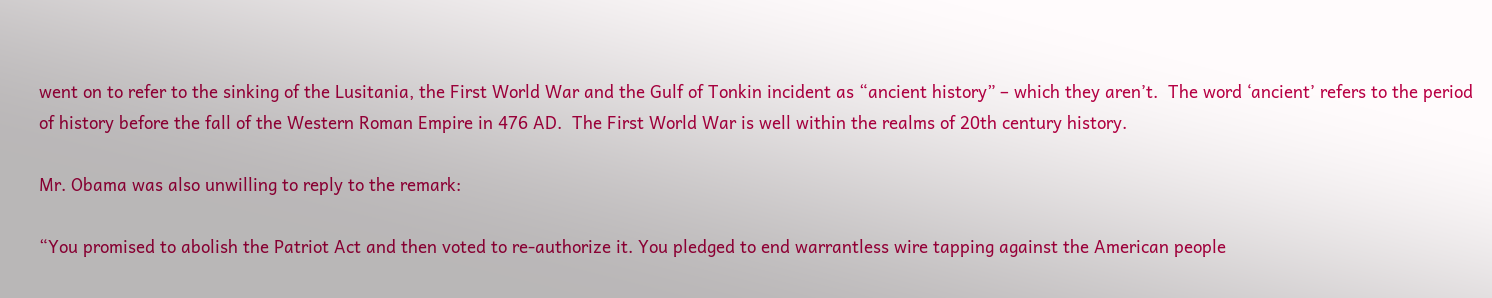went on to refer to the sinking of the Lusitania, the First World War and the Gulf of Tonkin incident as “ancient history” – which they aren’t.  The word ‘ancient’ refers to the period of history before the fall of the Western Roman Empire in 476 AD.  The First World War is well within the realms of 20th century history.

Mr. Obama was also unwilling to reply to the remark:

“You promised to abolish the Patriot Act and then voted to re-authorize it. You pledged to end warrantless wire tapping against the American people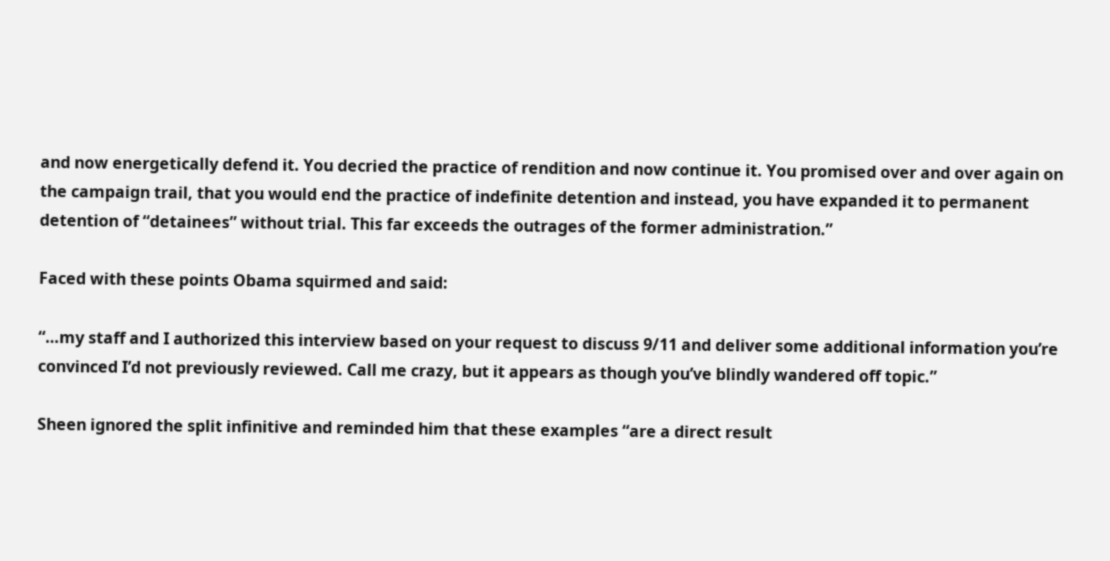and now energetically defend it. You decried the practice of rendition and now continue it. You promised over and over again on the campaign trail, that you would end the practice of indefinite detention and instead, you have expanded it to permanent detention of “detainees” without trial. This far exceeds the outrages of the former administration.”

Faced with these points Obama squirmed and said:

“…my staff and I authorized this interview based on your request to discuss 9/11 and deliver some additional information you’re convinced I’d not previously reviewed. Call me crazy, but it appears as though you’ve blindly wandered off topic.”

Sheen ignored the split infinitive and reminded him that these examples “are a direct result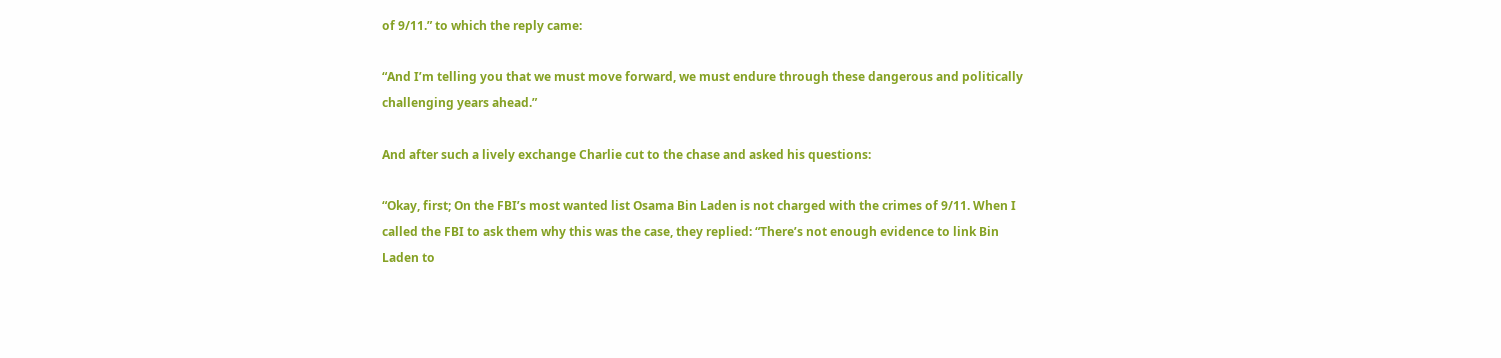of 9/11.” to which the reply came:

“And I’m telling you that we must move forward, we must endure through these dangerous and politically challenging years ahead.”

And after such a lively exchange Charlie cut to the chase and asked his questions:

“Okay, first; On the FBI’s most wanted list Osama Bin Laden is not charged with the crimes of 9/11. When I called the FBI to ask them why this was the case, they replied: “There’s not enough evidence to link Bin Laden to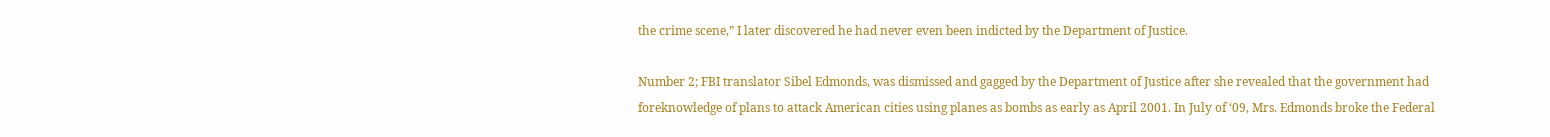the crime scene,” I later discovered he had never even been indicted by the Department of Justice.

Number 2; FBI translator Sibel Edmonds, was dismissed and gagged by the Department of Justice after she revealed that the government had foreknowledge of plans to attack American cities using planes as bombs as early as April 2001. In July of ‘09, Mrs. Edmonds broke the Federal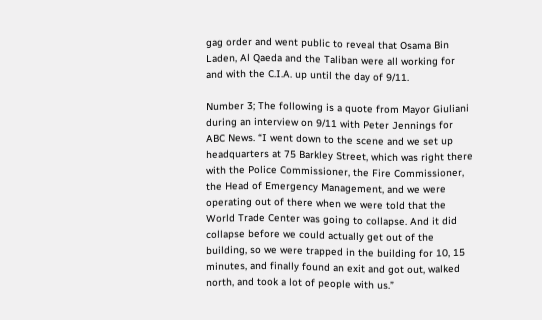gag order and went public to reveal that Osama Bin Laden, Al Qaeda and the Taliban were all working for and with the C.I.A. up until the day of 9/11.

Number 3; The following is a quote from Mayor Giuliani during an interview on 9/11 with Peter Jennings for ABC News. “I went down to the scene and we set up headquarters at 75 Barkley Street, which was right there with the Police Commissioner, the Fire Commissioner, the Head of Emergency Management, and we were operating out of there when we were told that the World Trade Center was going to collapse. And it did collapse before we could actually get out of the building, so we were trapped in the building for 10, 15 minutes, and finally found an exit and got out, walked north, and took a lot of people with us.”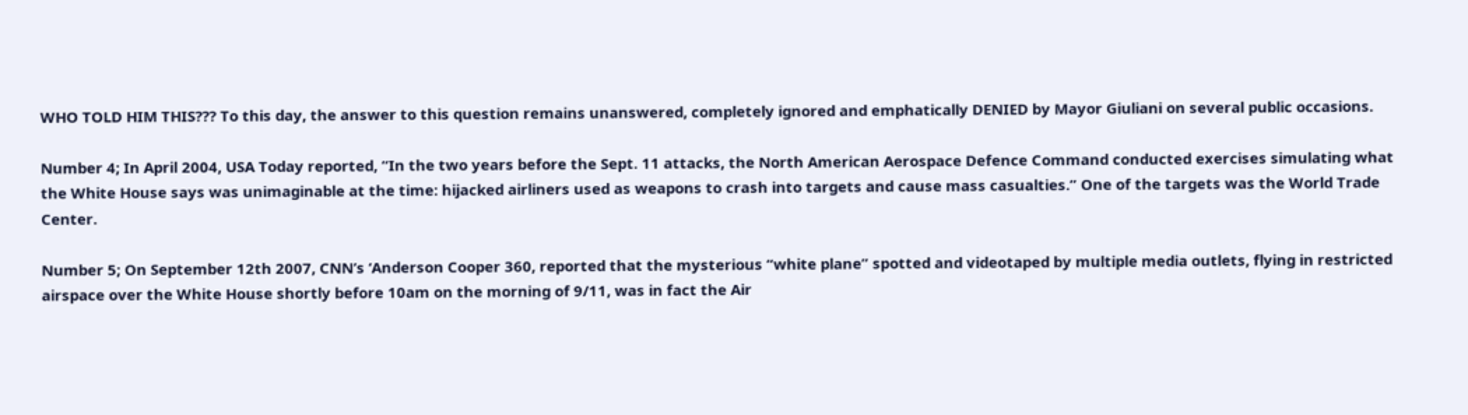WHO TOLD HIM THIS??? To this day, the answer to this question remains unanswered, completely ignored and emphatically DENIED by Mayor Giuliani on several public occasions.

Number 4; In April 2004, USA Today reported, “In the two years before the Sept. 11 attacks, the North American Aerospace Defence Command conducted exercises simulating what the White House says was unimaginable at the time: hijacked airliners used as weapons to crash into targets and cause mass casualties.” One of the targets was the World Trade Center.

Number 5; On September 12th 2007, CNN’s ‘Anderson Cooper 360, reported that the mysterious “white plane” spotted and videotaped by multiple media outlets, flying in restricted airspace over the White House shortly before 10am on the morning of 9/11, was in fact the Air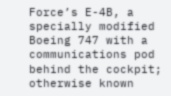Force’s E-4B, a specially modified Boeing 747 with a communications pod behind the cockpit; otherwise known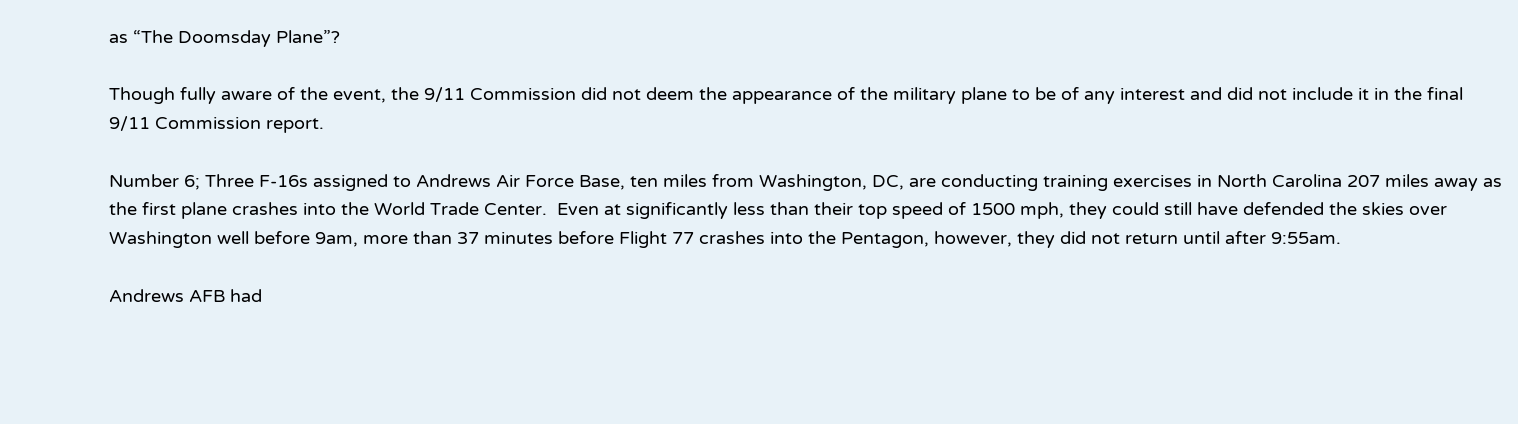as “The Doomsday Plane”?

Though fully aware of the event, the 9/11 Commission did not deem the appearance of the military plane to be of any interest and did not include it in the final 9/11 Commission report.

Number 6; Three F-16s assigned to Andrews Air Force Base, ten miles from Washington, DC, are conducting training exercises in North Carolina 207 miles away as the first plane crashes into the World Trade Center.  Even at significantly less than their top speed of 1500 mph, they could still have defended the skies over Washington well before 9am, more than 37 minutes before Flight 77 crashes into the Pentagon, however, they did not return until after 9:55am.

Andrews AFB had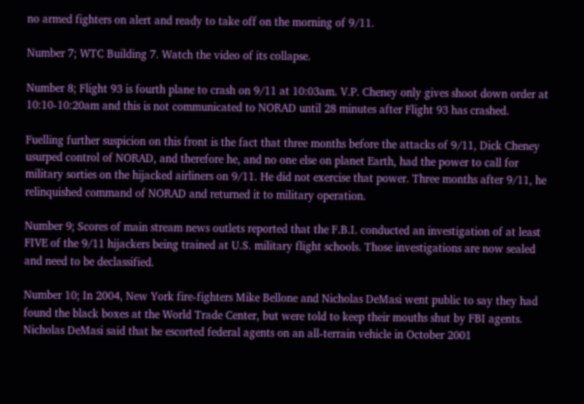no armed fighters on alert and ready to take off on the morning of 9/11.

Number 7; WTC Building 7. Watch the video of its collapse.

Number 8; Flight 93 is fourth plane to crash on 9/11 at 10:03am. V.P. Cheney only gives shoot down order at 10:10-10:20am and this is not communicated to NORAD until 28 minutes after Flight 93 has crashed.

Fuelling further suspicion on this front is the fact that three months before the attacks of 9/11, Dick Cheney usurped control of NORAD, and therefore he, and no one else on planet Earth, had the power to call for military sorties on the hijacked airliners on 9/11. He did not exercise that power. Three months after 9/11, he relinquished command of NORAD and returned it to military operation.

Number 9; Scores of main stream news outlets reported that the F.B.I. conducted an investigation of at least FIVE of the 9/11 hijackers being trained at U.S. military flight schools. Those investigations are now sealed and need to be declassified.

Number 10; In 2004, New York fire-fighters Mike Bellone and Nicholas DeMasi went public to say they had found the black boxes at the World Trade Center, but were told to keep their mouths shut by FBI agents. Nicholas DeMasi said that he escorted federal agents on an all-terrain vehicle in October 2001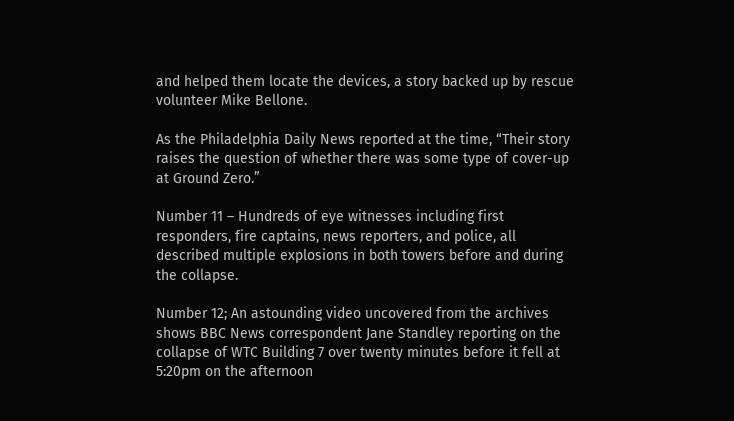and helped them locate the devices, a story backed up by rescue volunteer Mike Bellone.

As the Philadelphia Daily News reported at the time, “Their story raises the question of whether there was some type of cover-up at Ground Zero.”

Number 11 – Hundreds of eye witnesses including first responders, fire captains, news reporters, and police, all described multiple explosions in both towers before and during the collapse.

Number 12; An astounding video uncovered from the archives shows BBC News correspondent Jane Standley reporting on the collapse of WTC Building 7 over twenty minutes before it fell at 5:20pm on the afternoon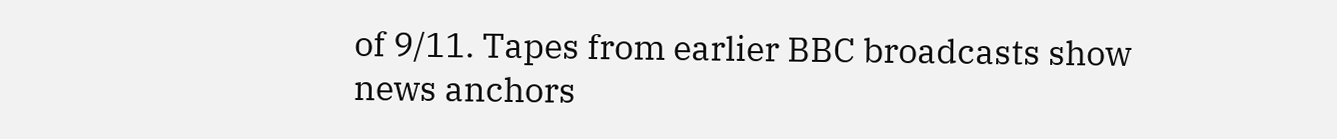of 9/11. Tapes from earlier BBC broadcasts show news anchors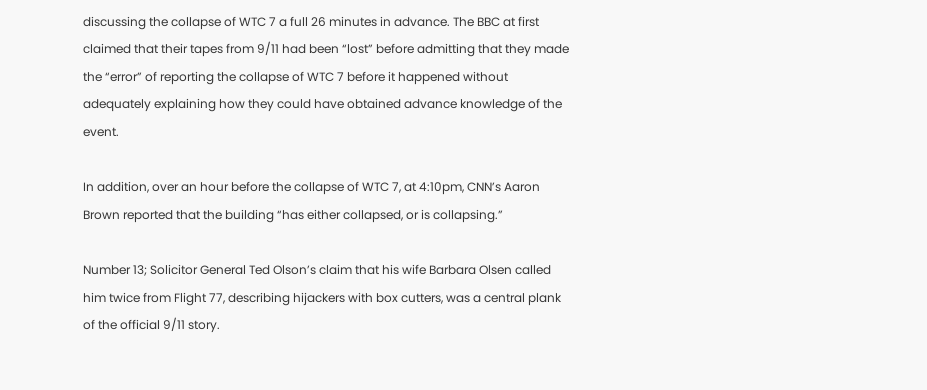discussing the collapse of WTC 7 a full 26 minutes in advance. The BBC at first claimed that their tapes from 9/11 had been “lost” before admitting that they made the “error” of reporting the collapse of WTC 7 before it happened without adequately explaining how they could have obtained advance knowledge of the event.

In addition, over an hour before the collapse of WTC 7, at 4:10pm, CNN’s Aaron Brown reported that the building “has either collapsed, or is collapsing.”

Number 13; Solicitor General Ted Olson’s claim that his wife Barbara Olsen called him twice from Flight 77, describing hijackers with box cutters, was a central plank of the official 9/11 story.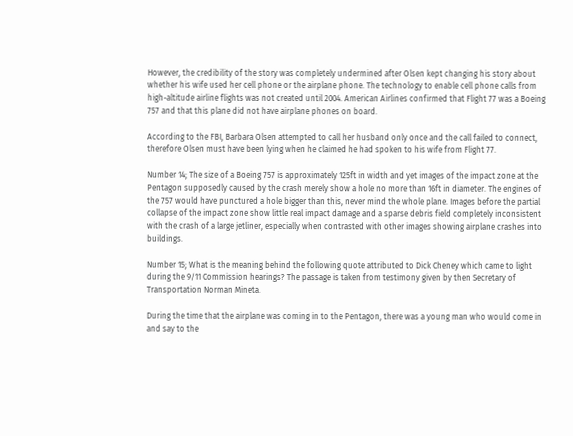However, the credibility of the story was completely undermined after Olsen kept changing his story about whether his wife used her cell phone or the airplane phone. The technology to enable cell phone calls from high-altitude airline flights was not created until 2004. American Airlines confirmed that Flight 77 was a Boeing 757 and that this plane did not have airplane phones on board.

According to the FBI, Barbara Olsen attempted to call her husband only once and the call failed to connect, therefore Olsen must have been lying when he claimed he had spoken to his wife from Flight 77.

Number 14; The size of a Boeing 757 is approximately 125ft in width and yet images of the impact zone at the Pentagon supposedly caused by the crash merely show a hole no more than 16ft in diameter. The engines of the 757 would have punctured a hole bigger than this, never mind the whole plane. Images before the partial collapse of the impact zone show little real impact damage and a sparse debris field completely inconsistent with the crash of a large jetliner, especially when contrasted with other images showing airplane crashes into buildings.

Number 15; What is the meaning behind the following quote attributed to Dick Cheney which came to light during the 9/11 Commission hearings? The passage is taken from testimony given by then Secretary of Transportation Norman Mineta.

During the time that the airplane was coming in to the Pentagon, there was a young man who would come in and say to the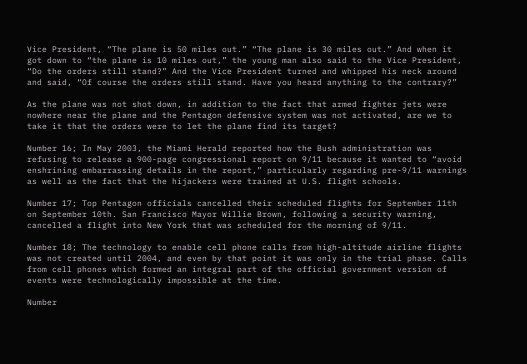Vice President, “The plane is 50 miles out.” “The plane is 30 miles out.” And when it got down to “the plane is 10 miles out,” the young man also said to the Vice President, “Do the orders still stand?” And the Vice President turned and whipped his neck around and said, “Of course the orders still stand. Have you heard anything to the contrary?”

As the plane was not shot down, in addition to the fact that armed fighter jets were nowhere near the plane and the Pentagon defensive system was not activated, are we to take it that the orders were to let the plane find its target?

Number 16; In May 2003, the Miami Herald reported how the Bush administration was refusing to release a 900-page congressional report on 9/11 because it wanted to “avoid enshrining embarrassing details in the report,” particularly regarding pre-9/11 warnings as well as the fact that the hijackers were trained at U.S. flight schools.

Number 17; Top Pentagon officials cancelled their scheduled flights for September 11th on September 10th. San Francisco Mayor Willie Brown, following a security warning, cancelled a flight into New York that was scheduled for the morning of 9/11.

Number 18; The technology to enable cell phone calls from high-altitude airline flights was not created until 2004, and even by that point it was only in the trial phase. Calls from cell phones which formed an integral part of the official government version of events were technologically impossible at the time.

Number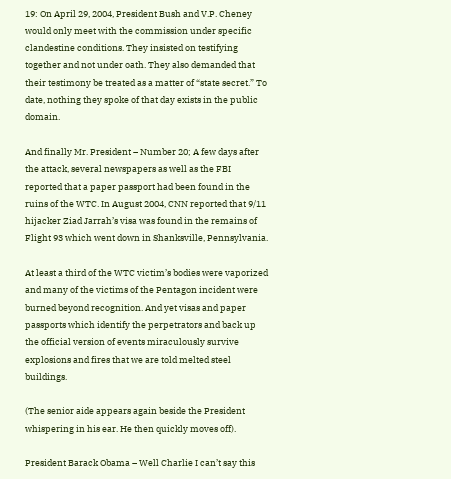19: On April 29, 2004, President Bush and V.P. Cheney would only meet with the commission under specific clandestine conditions. They insisted on testifying together and not under oath. They also demanded that their testimony be treated as a matter of “state secret.” To date, nothing they spoke of that day exists in the public domain.

And finally Mr. President – Number 20; A few days after the attack, several newspapers as well as the FBI reported that a paper passport had been found in the ruins of the WTC. In August 2004, CNN reported that 9/11 hijacker Ziad Jarrah’s visa was found in the remains of Flight 93 which went down in Shanksville, Pennsylvania.

At least a third of the WTC victim’s bodies were vaporized and many of the victims of the Pentagon incident were burned beyond recognition. And yet visas and paper passports which identify the perpetrators and back up the official version of events miraculously survive explosions and fires that we are told melted steel buildings.

(The senior aide appears again beside the President whispering in his ear. He then quickly moves off).

President Barack Obama – Well Charlie I can’t say this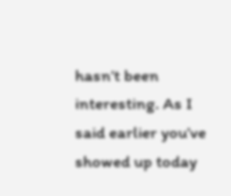hasn’t been interesting. As I said earlier you’ve showed up today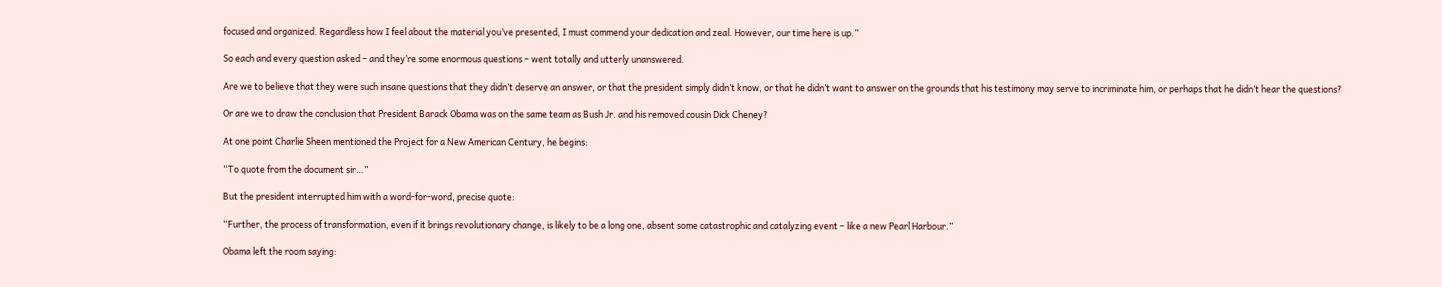focused and organized. Regardless how I feel about the material you’ve presented, I must commend your dedication and zeal. However, our time here is up.”

So each and every question asked – and they’re some enormous questions – went totally and utterly unanswered.

Are we to believe that they were such insane questions that they didn’t deserve an answer, or that the president simply didn’t know, or that he didn’t want to answer on the grounds that his testimony may serve to incriminate him, or perhaps that he didn’t hear the questions?

Or are we to draw the conclusion that President Barack Obama was on the same team as Bush Jr. and his removed cousin Dick Cheney?

At one point Charlie Sheen mentioned the Project for a New American Century, he begins:

“To quote from the document sir…”

But the president interrupted him with a word-for-word, precise quote:

“Further, the process of transformation, even if it brings revolutionary change, is likely to be a long one, absent some catastrophic and catalyzing event – like a new Pearl Harbour.”

Obama left the room saying: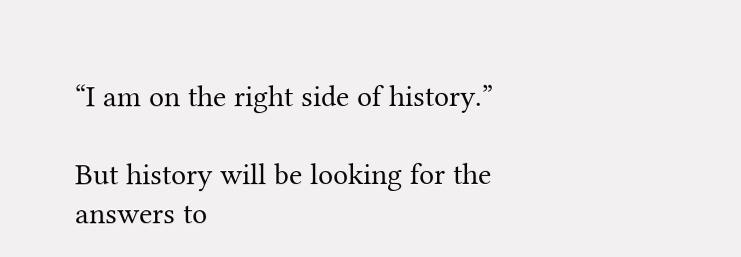“I am on the right side of history.”

But history will be looking for the answers to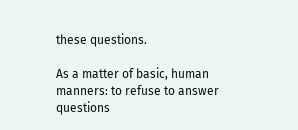these questions.

As a matter of basic, human manners: to refuse to answer questions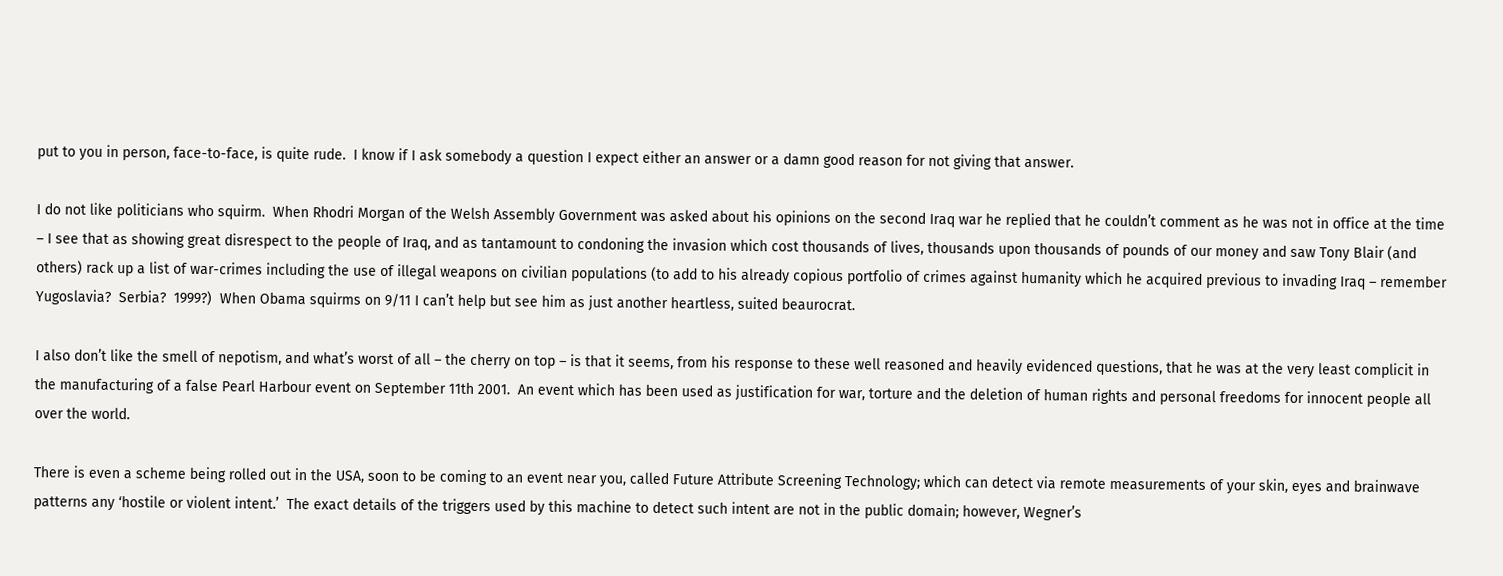put to you in person, face-to-face, is quite rude.  I know if I ask somebody a question I expect either an answer or a damn good reason for not giving that answer.

I do not like politicians who squirm.  When Rhodri Morgan of the Welsh Assembly Government was asked about his opinions on the second Iraq war he replied that he couldn’t comment as he was not in office at the time – I see that as showing great disrespect to the people of Iraq, and as tantamount to condoning the invasion which cost thousands of lives, thousands upon thousands of pounds of our money and saw Tony Blair (and others) rack up a list of war-crimes including the use of illegal weapons on civilian populations (to add to his already copious portfolio of crimes against humanity which he acquired previous to invading Iraq – remember Yugoslavia?  Serbia?  1999?)  When Obama squirms on 9/11 I can’t help but see him as just another heartless, suited beaurocrat.

I also don’t like the smell of nepotism, and what’s worst of all – the cherry on top – is that it seems, from his response to these well reasoned and heavily evidenced questions, that he was at the very least complicit in the manufacturing of a false Pearl Harbour event on September 11th 2001.  An event which has been used as justification for war, torture and the deletion of human rights and personal freedoms for innocent people all over the world.

There is even a scheme being rolled out in the USA, soon to be coming to an event near you, called Future Attribute Screening Technology; which can detect via remote measurements of your skin, eyes and brainwave patterns any ‘hostile or violent intent.’  The exact details of the triggers used by this machine to detect such intent are not in the public domain; however, Wegner’s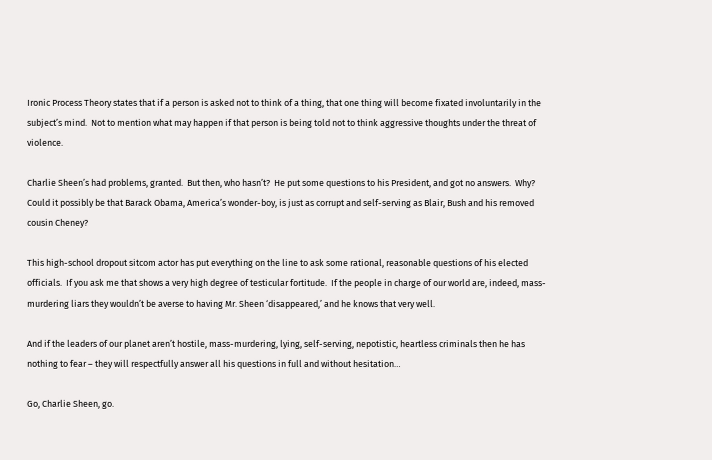Ironic Process Theory states that if a person is asked not to think of a thing, that one thing will become fixated involuntarily in the subject’s mind.  Not to mention what may happen if that person is being told not to think aggressive thoughts under the threat of violence.

Charlie Sheen’s had problems, granted.  But then, who hasn’t?  He put some questions to his President, and got no answers.  Why?  Could it possibly be that Barack Obama, America’s wonder-boy, is just as corrupt and self-serving as Blair, Bush and his removed cousin Cheney?

This high-school dropout sitcom actor has put everything on the line to ask some rational, reasonable questions of his elected officials.  If you ask me that shows a very high degree of testicular fortitude.  If the people in charge of our world are, indeed, mass-murdering liars they wouldn’t be averse to having Mr. Sheen ‘disappeared,’ and he knows that very well.

And if the leaders of our planet aren’t hostile, mass-murdering, lying, self-serving, nepotistic, heartless criminals then he has nothing to fear – they will respectfully answer all his questions in full and without hesitation…

Go, Charlie Sheen, go.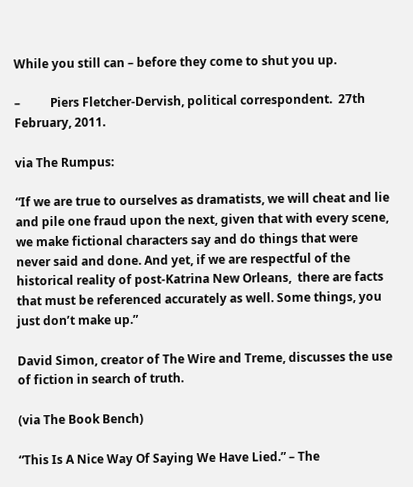While you still can – before they come to shut you up.

–          Piers Fletcher-Dervish, political correspondent.  27th February, 2011.

via The Rumpus:

“If we are true to ourselves as dramatists, we will cheat and lie and pile one fraud upon the next, given that with every scene, we make fictional characters say and do things that were never said and done. And yet, if we are respectful of the historical reality of post-Katrina New Orleans,  there are facts that must be referenced accurately as well. Some things, you just don’t make up.”

David Simon, creator of The Wire and Treme, discusses the use of fiction in search of truth.

(via The Book Bench)

“This Is A Nice Way Of Saying We Have Lied.” – The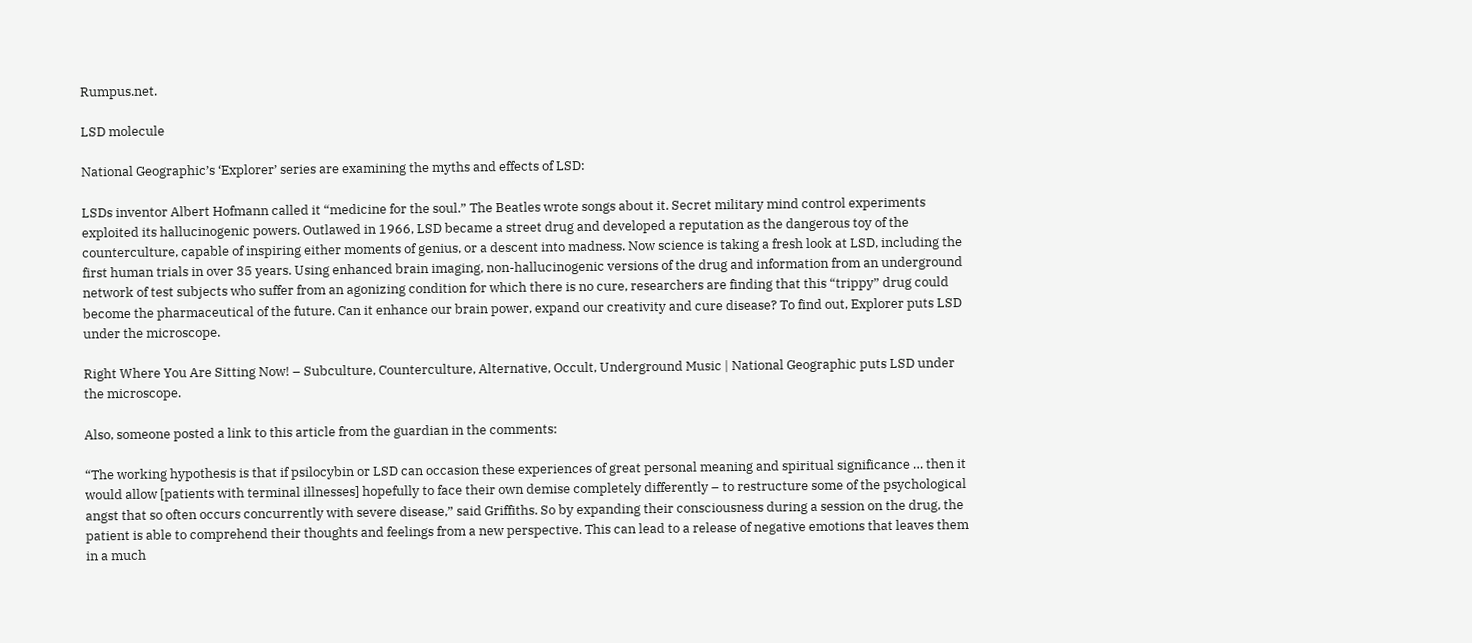Rumpus.net.

LSD molecule

National Geographic’s ‘Explorer’ series are examining the myths and effects of LSD:

LSDs inventor Albert Hofmann called it “medicine for the soul.” The Beatles wrote songs about it. Secret military mind control experiments exploited its hallucinogenic powers. Outlawed in 1966, LSD became a street drug and developed a reputation as the dangerous toy of the counterculture, capable of inspiring either moments of genius, or a descent into madness. Now science is taking a fresh look at LSD, including the first human trials in over 35 years. Using enhanced brain imaging, non-hallucinogenic versions of the drug and information from an underground network of test subjects who suffer from an agonizing condition for which there is no cure, researchers are finding that this “trippy” drug could become the pharmaceutical of the future. Can it enhance our brain power, expand our creativity and cure disease? To find out, Explorer puts LSD under the microscope.

Right Where You Are Sitting Now! – Subculture, Counterculture, Alternative, Occult, Underground Music | National Geographic puts LSD under the microscope.

Also, someone posted a link to this article from the guardian in the comments:

“The working hypothesis is that if psilocybin or LSD can occasion these experiences of great personal meaning and spiritual significance … then it would allow [patients with terminal illnesses] hopefully to face their own demise completely differently – to restructure some of the psychological angst that so often occurs concurrently with severe disease,” said Griffiths. So by expanding their consciousness during a session on the drug, the patient is able to comprehend their thoughts and feelings from a new perspective. This can lead to a release of negative emotions that leaves them in a much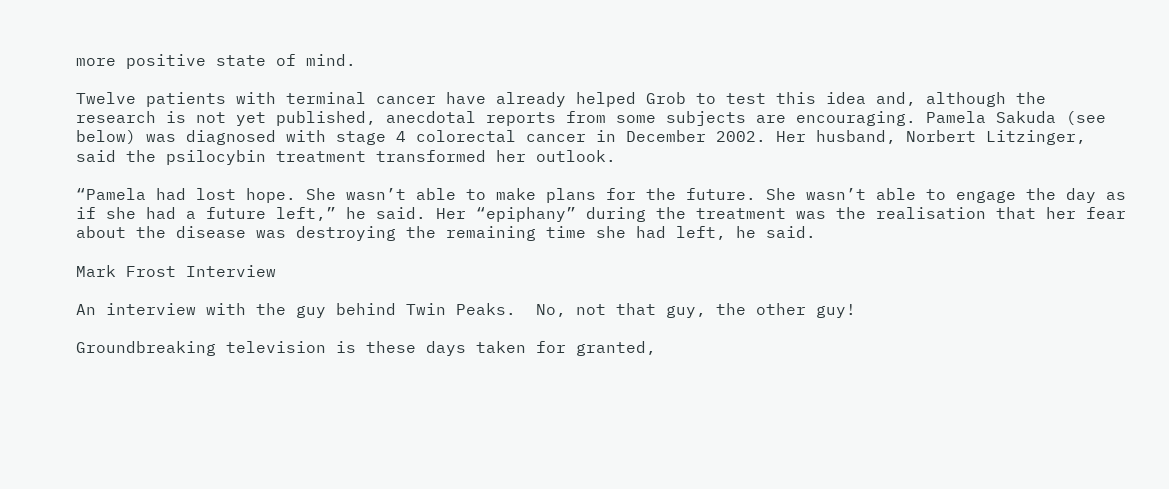more positive state of mind.

Twelve patients with terminal cancer have already helped Grob to test this idea and, although the research is not yet published, anecdotal reports from some subjects are encouraging. Pamela Sakuda (see below) was diagnosed with stage 4 colorectal cancer in December 2002. Her husband, Norbert Litzinger, said the psilocybin treatment transformed her outlook.

“Pamela had lost hope. She wasn’t able to make plans for the future. She wasn’t able to engage the day as if she had a future left,” he said. Her “epiphany” during the treatment was the realisation that her fear about the disease was destroying the remaining time she had left, he said.

Mark Frost Interview

An interview with the guy behind Twin Peaks.  No, not that guy, the other guy!

Groundbreaking television is these days taken for granted,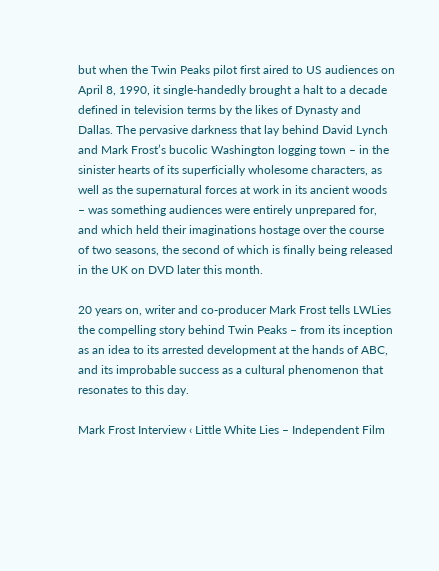but when the Twin Peaks pilot first aired to US audiences on April 8, 1990, it single-handedly brought a halt to a decade defined in television terms by the likes of Dynasty and Dallas. The pervasive darkness that lay behind David Lynch and Mark Frost’s bucolic Washington logging town – in the sinister hearts of its superficially wholesome characters, as well as the supernatural forces at work in its ancient woods – was something audiences were entirely unprepared for, and which held their imaginations hostage over the course of two seasons, the second of which is finally being released in the UK on DVD later this month.

20 years on, writer and co-producer Mark Frost tells LWLies the compelling story behind Twin Peaks – from its inception as an idea to its arrested development at the hands of ABC, and its improbable success as a cultural phenomenon that resonates to this day.

Mark Frost Interview ‹ Little White Lies – Independent Film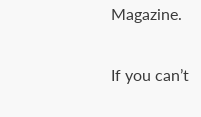Magazine.

If you can’t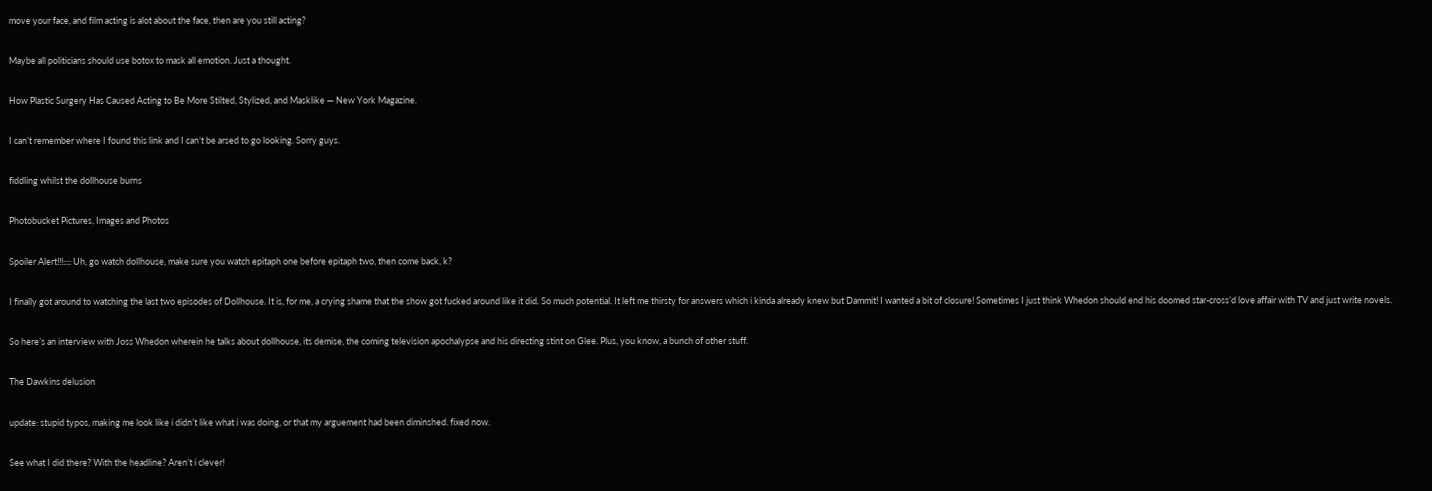move your face, and film acting is alot about the face, then are you still acting?

Maybe all politicians should use botox to mask all emotion. Just a thought.

How Plastic Surgery Has Caused Acting to Be More Stilted, Stylized, and Masklike — New York Magazine.

I can’t remember where I found this link and I can’t be arsed to go looking. Sorry guys.

fiddling whilst the dollhouse burns

Photobucket Pictures, Images and Photos

Spoiler Alert!!!:::: Uh, go watch dollhouse, make sure you watch epitaph one before epitaph two, then come back, k?

I finally got around to watching the last two episodes of Dollhouse. It is, for me, a crying shame that the show got fucked around like it did. So much potential. It left me thirsty for answers which i kinda already knew but Dammit! I wanted a bit of closure! Sometimes I just think Whedon should end his doomed star-cross’d love affair with TV and just write novels.

So here’s an interview with Joss Whedon wherein he talks about dollhouse, its demise, the coming television apochalypse and his directing stint on Glee. Plus, you know, a bunch of other stuff.

The Dawkins delusion

update: stupid typos, making me look like i didn’t like what i was doing, or that my arguement had been diminshed. fixed now.

See what I did there? With the headline? Aren’t i clever!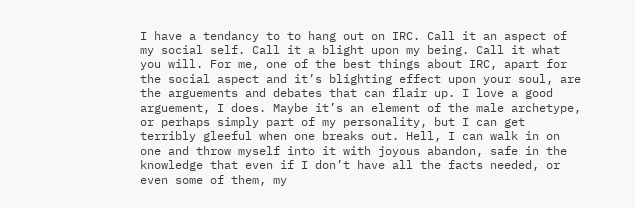I have a tendancy to to hang out on IRC. Call it an aspect of my social self. Call it a blight upon my being. Call it what you will. For me, one of the best things about IRC, apart for the social aspect and it’s blighting effect upon your soul, are the arguements and debates that can flair up. I love a good arguement, I does. Maybe it’s an element of the male archetype, or perhaps simply part of my personality, but I can get terribly gleeful when one breaks out. Hell, I can walk in on one and throw myself into it with joyous abandon, safe in the knowledge that even if I don’t have all the facts needed, or even some of them, my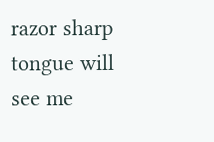razor sharp tongue will see me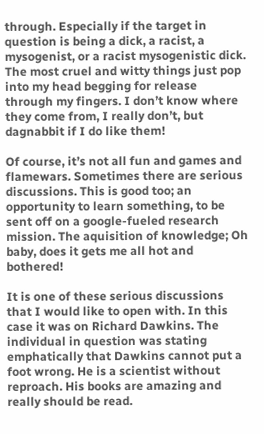through. Especially if the target in question is being a dick, a racist, a mysogenist, or a racist mysogenistic dick. The most cruel and witty things just pop into my head begging for release through my fingers. I don’t know where they come from, I really don’t, but dagnabbit if I do like them!

Of course, it’s not all fun and games and flamewars. Sometimes there are serious discussions. This is good too; an opportunity to learn something, to be sent off on a google-fueled research mission. The aquisition of knowledge; Oh baby, does it gets me all hot and bothered!

It is one of these serious discussions that I would like to open with. In this case it was on Richard Dawkins. The individual in question was stating emphatically that Dawkins cannot put a foot wrong. He is a scientist without reproach. His books are amazing and really should be read.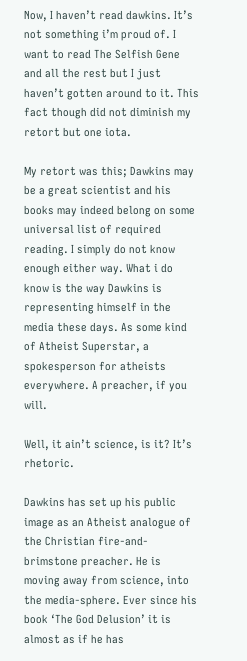Now, I haven’t read dawkins. It’s not something i’m proud of. I want to read The Selfish Gene and all the rest but I just haven’t gotten around to it. This fact though did not diminish my retort but one iota.

My retort was this; Dawkins may be a great scientist and his books may indeed belong on some universal list of required reading. I simply do not know enough either way. What i do know is the way Dawkins is representing himself in the media these days. As some kind of Atheist Superstar, a spokesperson for atheists everywhere. A preacher, if you will.

Well, it ain’t science, is it? It’s rhetoric.

Dawkins has set up his public image as an Atheist analogue of the Christian fire-and-brimstone preacher. He is moving away from science, into the media-sphere. Ever since his book ‘The God Delusion’ it is almost as if he has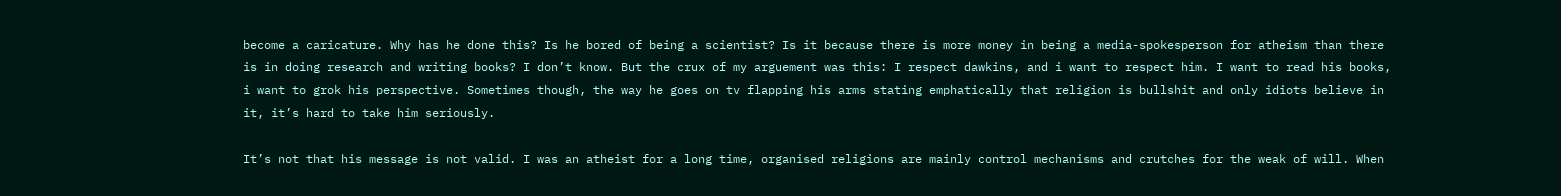become a caricature. Why has he done this? Is he bored of being a scientist? Is it because there is more money in being a media-spokesperson for atheism than there is in doing research and writing books? I don’t know. But the crux of my arguement was this: I respect dawkins, and i want to respect him. I want to read his books, i want to grok his perspective. Sometimes though, the way he goes on tv flapping his arms stating emphatically that religion is bullshit and only idiots believe in it, it’s hard to take him seriously.

It’s not that his message is not valid. I was an atheist for a long time, organised religions are mainly control mechanisms and crutches for the weak of will. When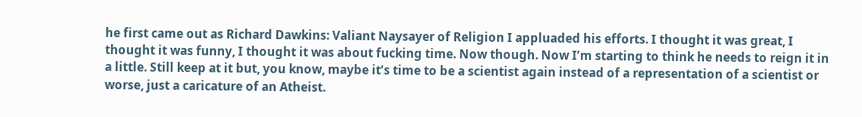he first came out as Richard Dawkins: Valiant Naysayer of Religion I appluaded his efforts. I thought it was great, I thought it was funny, I thought it was about fucking time. Now though. Now I’m starting to think he needs to reign it in a little. Still keep at it but, you know, maybe it’s time to be a scientist again instead of a representation of a scientist or worse, just a caricature of an Atheist.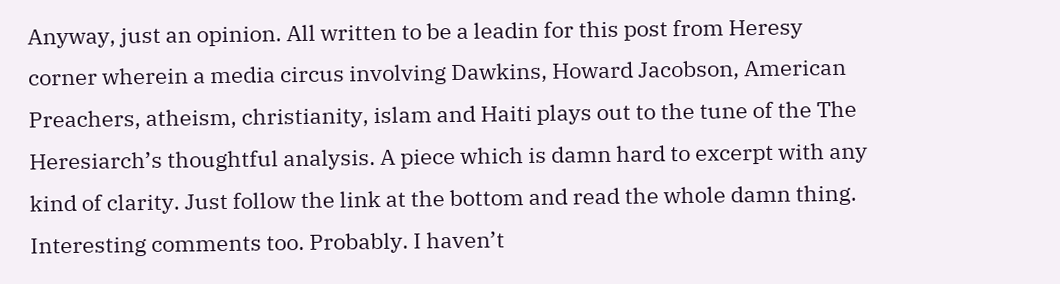Anyway, just an opinion. All written to be a leadin for this post from Heresy corner wherein a media circus involving Dawkins, Howard Jacobson, American Preachers, atheism, christianity, islam and Haiti plays out to the tune of the The Heresiarch’s thoughtful analysis. A piece which is damn hard to excerpt with any kind of clarity. Just follow the link at the bottom and read the whole damn thing. Interesting comments too. Probably. I haven’t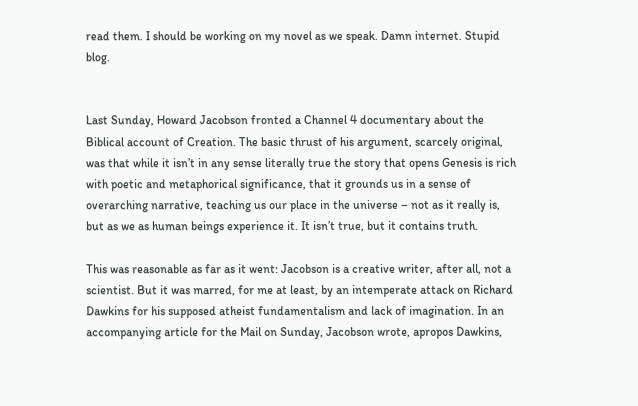read them. I should be working on my novel as we speak. Damn internet. Stupid blog.


Last Sunday, Howard Jacobson fronted a Channel 4 documentary about the Biblical account of Creation. The basic thrust of his argument, scarcely original, was that while it isn’t in any sense literally true the story that opens Genesis is rich with poetic and metaphorical significance, that it grounds us in a sense of overarching narrative, teaching us our place in the universe – not as it really is, but as we as human beings experience it. It isn’t true, but it contains truth.

This was reasonable as far as it went: Jacobson is a creative writer, after all, not a scientist. But it was marred, for me at least, by an intemperate attack on Richard Dawkins for his supposed atheist fundamentalism and lack of imagination. In an accompanying article for the Mail on Sunday, Jacobson wrote, apropos Dawkins,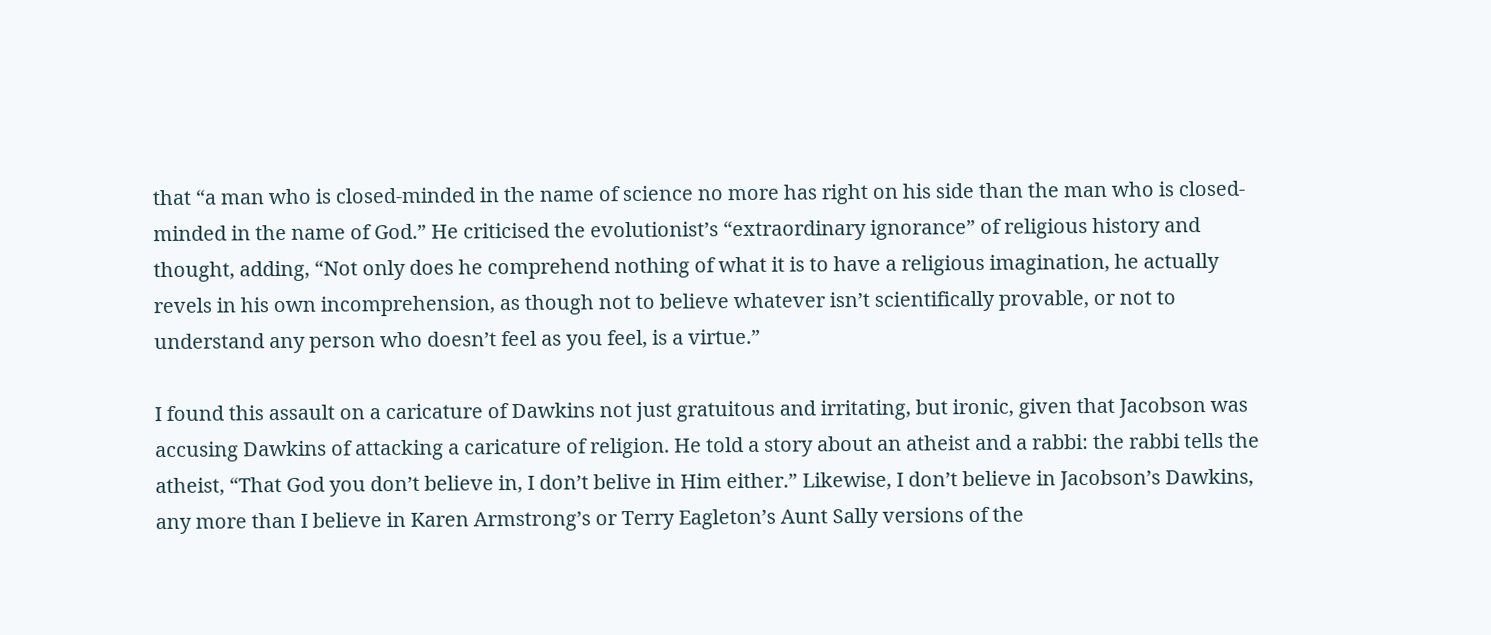that “a man who is closed-minded in the name of science no more has right on his side than the man who is closed-minded in the name of God.” He criticised the evolutionist’s “extraordinary ignorance” of religious history and thought, adding, “Not only does he comprehend nothing of what it is to have a religious imagination, he actually revels in his own incomprehension, as though not to believe whatever isn’t scientifically provable, or not to understand any person who doesn’t feel as you feel, is a virtue.”

I found this assault on a caricature of Dawkins not just gratuitous and irritating, but ironic, given that Jacobson was accusing Dawkins of attacking a caricature of religion. He told a story about an atheist and a rabbi: the rabbi tells the atheist, “That God you don’t believe in, I don’t belive in Him either.” Likewise, I don’t believe in Jacobson’s Dawkins, any more than I believe in Karen Armstrong’s or Terry Eagleton’s Aunt Sally versions of the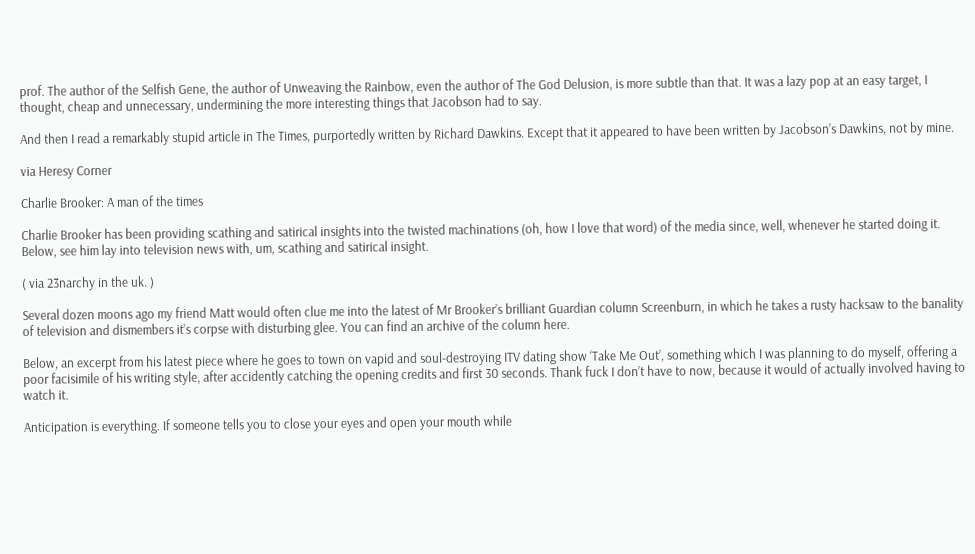prof. The author of the Selfish Gene, the author of Unweaving the Rainbow, even the author of The God Delusion, is more subtle than that. It was a lazy pop at an easy target, I thought, cheap and unnecessary, undermining the more interesting things that Jacobson had to say.

And then I read a remarkably stupid article in The Times, purportedly written by Richard Dawkins. Except that it appeared to have been written by Jacobson’s Dawkins, not by mine.

via Heresy Corner

Charlie Brooker: A man of the times

Charlie Brooker has been providing scathing and satirical insights into the twisted machinations (oh, how I love that word) of the media since, well, whenever he started doing it. Below, see him lay into television news with, um, scathing and satirical insight.

( via 23narchy in the uk. )

Several dozen moons ago my friend Matt would often clue me into the latest of Mr Brooker’s brilliant Guardian column Screenburn, in which he takes a rusty hacksaw to the banality of television and dismembers it’s corpse with disturbing glee. You can find an archive of the column here.

Below, an excerpt from his latest piece where he goes to town on vapid and soul-destroying ITV dating show ‘Take Me Out’, something which I was planning to do myself, offering a poor facisimile of his writing style, after accidently catching the opening credits and first 30 seconds. Thank fuck I don’t have to now, because it would of actually involved having to watch it.

Anticipation is everything. If someone tells you to close your eyes and open your mouth while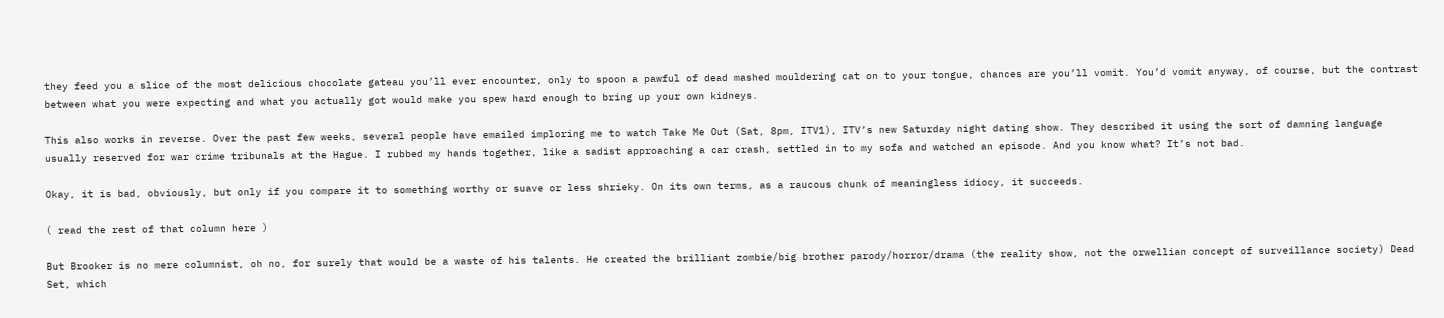they feed you a slice of the most delicious chocolate gateau you’ll ever encounter, only to spoon a pawful of dead mashed mouldering cat on to your tongue, chances are you’ll vomit. You’d vomit anyway, of course, but the contrast between what you were expecting and what you actually got would make you spew hard enough to bring up your own kidneys.

This also works in reverse. Over the past few weeks, several people have emailed imploring me to watch Take Me Out (Sat, 8pm, ITV1), ITV’s new Saturday night dating show. They described it using the sort of damning language usually reserved for war crime tribunals at the Hague. I rubbed my hands together, like a sadist approaching a car crash, settled in to my sofa and watched an episode. And you know what? It’s not bad.

Okay, it is bad, obviously, but only if you compare it to something worthy or suave or less shrieky. On its own terms, as a raucous chunk of meaningless idiocy, it succeeds.

( read the rest of that column here )

But Brooker is no mere columnist, oh no, for surely that would be a waste of his talents. He created the brilliant zombie/big brother parody/horror/drama (the reality show, not the orwellian concept of surveillance society) Dead Set, which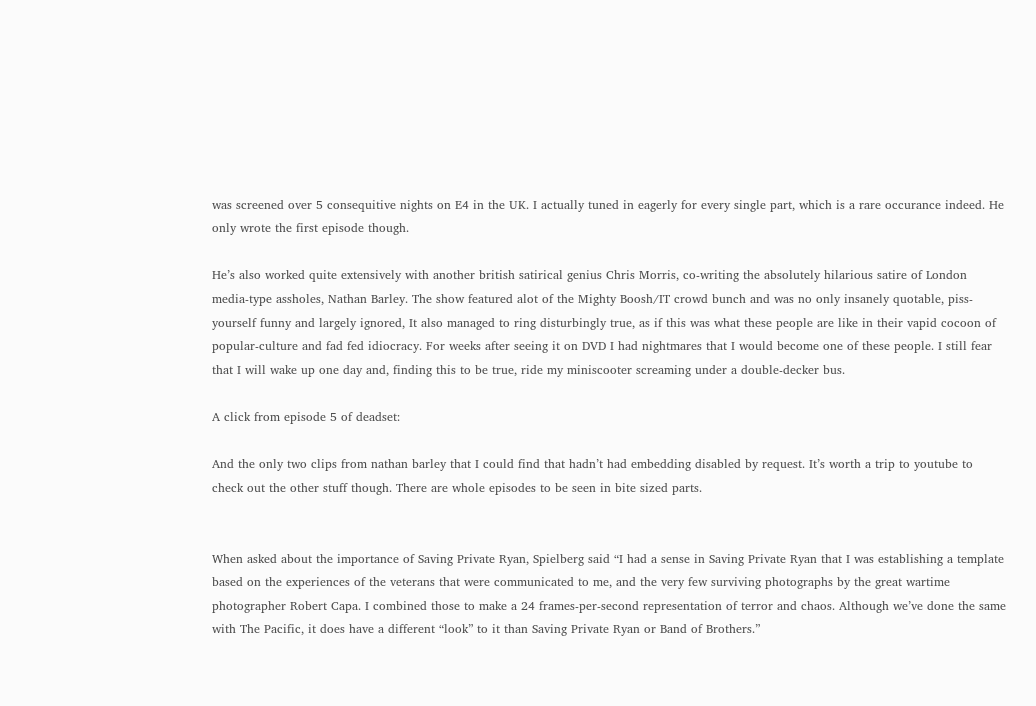was screened over 5 consequitive nights on E4 in the UK. I actually tuned in eagerly for every single part, which is a rare occurance indeed. He only wrote the first episode though.

He’s also worked quite extensively with another british satirical genius Chris Morris, co-writing the absolutely hilarious satire of London media-type assholes, Nathan Barley. The show featured alot of the Mighty Boosh/IT crowd bunch and was no only insanely quotable, piss-yourself funny and largely ignored, It also managed to ring disturbingly true, as if this was what these people are like in their vapid cocoon of popular-culture and fad fed idiocracy. For weeks after seeing it on DVD I had nightmares that I would become one of these people. I still fear that I will wake up one day and, finding this to be true, ride my miniscooter screaming under a double-decker bus.

A click from episode 5 of deadset:

And the only two clips from nathan barley that I could find that hadn’t had embedding disabled by request. It’s worth a trip to youtube to check out the other stuff though. There are whole episodes to be seen in bite sized parts.


When asked about the importance of Saving Private Ryan, Spielberg said “I had a sense in Saving Private Ryan that I was establishing a template based on the experiences of the veterans that were communicated to me, and the very few surviving photographs by the great wartime photographer Robert Capa. I combined those to make a 24 frames-per-second representation of terror and chaos. Although we’ve done the same with The Pacific, it does have a different “look” to it than Saving Private Ryan or Band of Brothers.”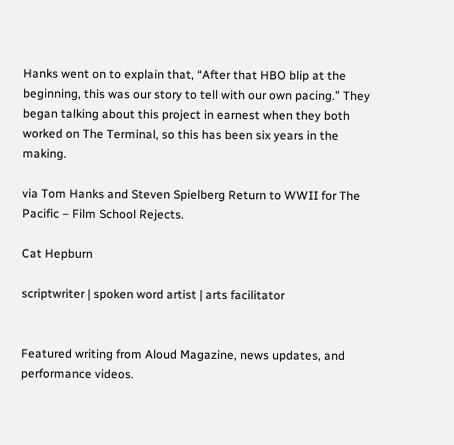Hanks went on to explain that, “After that HBO blip at the beginning, this was our story to tell with our own pacing.” They began talking about this project in earnest when they both worked on The Terminal, so this has been six years in the making.

via Tom Hanks and Steven Spielberg Return to WWII for The Pacific – Film School Rejects.

Cat Hepburn

scriptwriter | spoken word artist | arts facilitator


Featured writing from Aloud Magazine, news updates, and performance videos.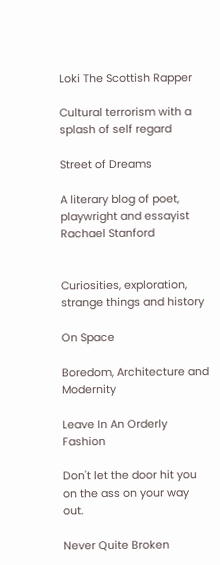Loki The Scottish Rapper

Cultural terrorism with a splash of self regard

Street of Dreams

A literary blog of poet, playwright and essayist Rachael Stanford


Curiosities, exploration, strange things and history

On Space

Boredom, Architecture and Modernity

Leave In An Orderly Fashion

Don't let the door hit you on the ass on your way out.

Never Quite Broken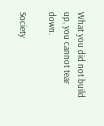What you did not build up, you cannot tear down.

Society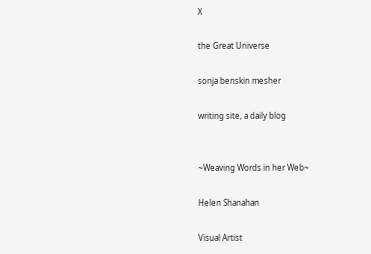X

the Great Universe

sonja benskin mesher

writing site, a daily blog


~Weaving Words in her Web~

Helen Shanahan

Visual Artist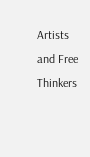Artists and Free Thinkers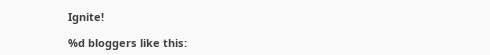Ignite!

%d bloggers like this: